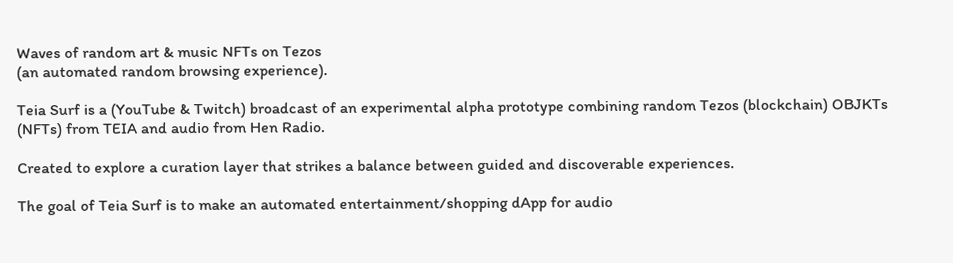Waves of random art & music NFTs on Tezos
(an automated random browsing experience).

Teia Surf is a (YouTube & Twitch) broadcast of an experimental alpha prototype combining random Tezos (blockchain) OBJKTs (NFTs) from TEIA and audio from Hen Radio.

Created to explore a curation layer that strikes a balance between guided and discoverable experiences.

The goal of Teia Surf is to make an automated entertainment/shopping dApp for audio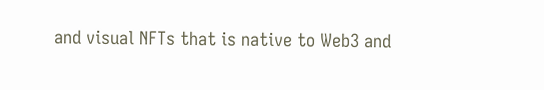and visual NFTs that is native to Web3 and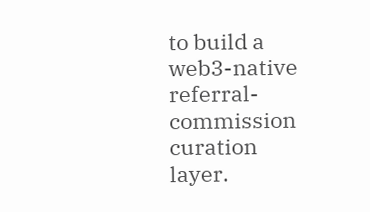to build a web3-native referral-commission curation layer.